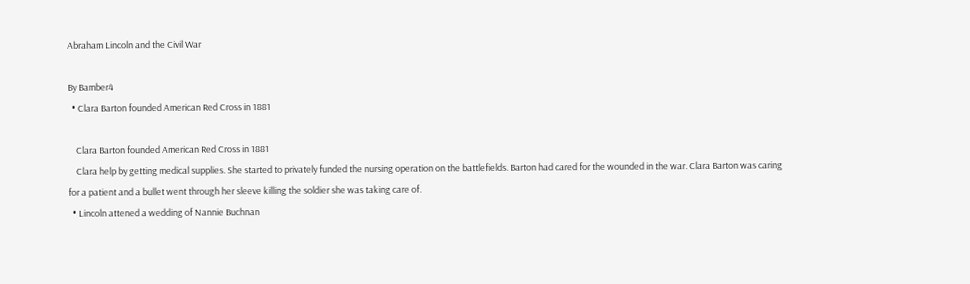Abraham Lincoln and the Civil War

By Bamber4
  • Clara Barton founded American Red Cross in 1881

    Clara Barton founded American Red Cross in 1881
    Clara help by getting medical supplies. She started to privately funded the nursing operation on the battlefields. Barton had cared for the wounded in the war. Clara Barton was caring for a patient and a bullet went through her sleeve killing the soldier she was taking care of.
  • Lincoln attened a wedding of Nannie Buchnan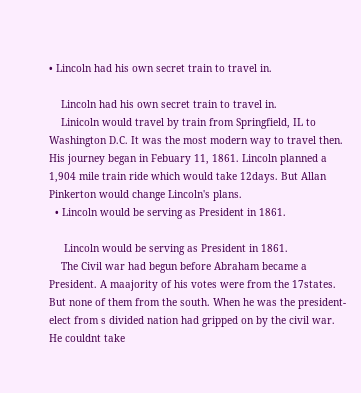• Lincoln had his own secret train to travel in.

    Lincoln had his own secret train to travel in.
    Linicoln would travel by train from Springfield, IL to Washington D.C. It was the most modern way to travel then. His journey began in Febuary 11, 1861. Lincoln planned a 1,904 mile train ride which would take 12days. But Allan Pinkerton would change Lincoln's plans.
  • Lincoln would be serving as President in 1861.

     Lincoln would be serving as President in 1861.
    The Civil war had begun before Abraham became a President. A maajority of his votes were from the 17states. But none of them from the south. When he was the president-elect from s divided nation had gripped on by the civil war. He couldnt take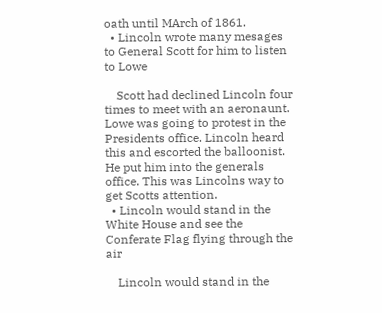oath until MArch of 1861.
  • Lincoln wrote many mesages to General Scott for him to listen to Lowe

    Scott had declined Lincoln four times to meet with an aeronaunt. Lowe was going to protest in the Presidents office. Lincoln heard this and escorted the balloonist. He put him into the generals office. This was Lincolns way to get Scotts attention.
  • Lincoln would stand in the White House and see the Conferate Flag flying through the air

    Lincoln would stand in the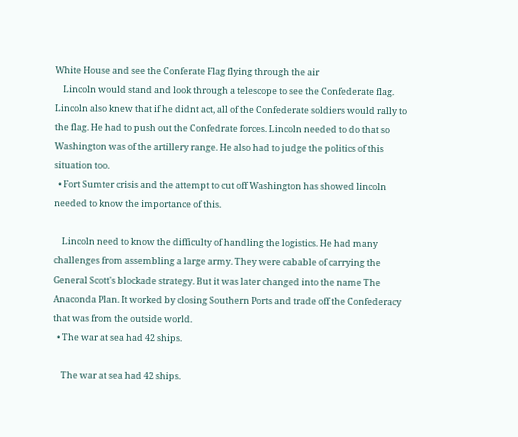White House and see the Conferate Flag flying through the air
    Lincoln would stand and look through a telescope to see the Confederate flag. Lincoln also knew that if he didnt act, all of the Confederate soldiers would rally to the flag. He had to push out the Confedrate forces. Lincoln needed to do that so Washington was of the artillery range. He also had to judge the politics of this situation too.
  • Fort Sumter crisis and the attempt to cut off Washington has showed lincoln needed to know the importance of this.

    Lincoln need to know the difficulty of handling the logistics. He had many challenges from assembling a large army. They were cabable of carrying the General Scott's blockade strategy. But it was later changed into the name The Anaconda Plan. It worked by closing Southern Ports and trade off the Confederacy that was from the outside world.
  • The war at sea had 42 ships.

    The war at sea had 42 ships.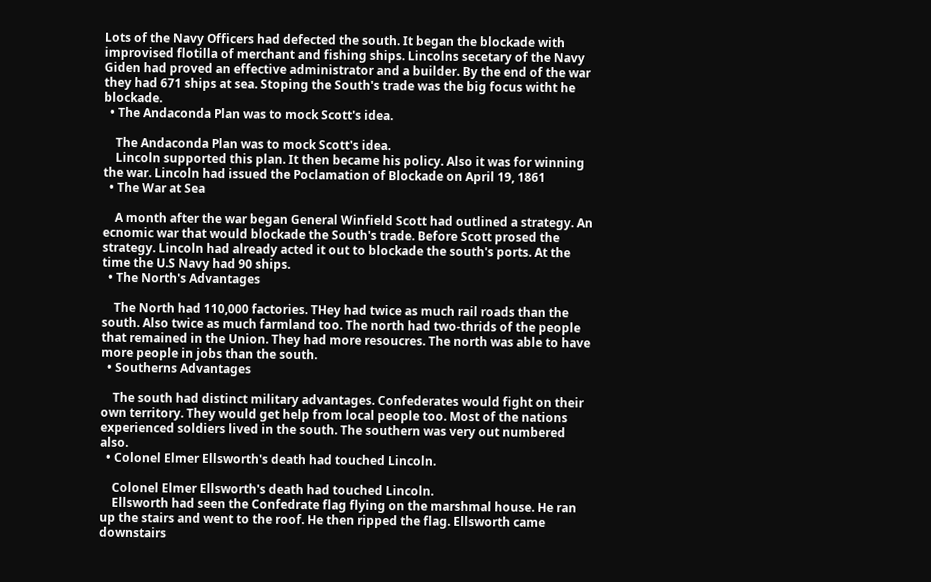Lots of the Navy Officers had defected the south. It began the blockade with improvised flotilla of merchant and fishing ships. Lincolns secetary of the Navy Giden had proved an effective administrator and a builder. By the end of the war they had 671 ships at sea. Stoping the South's trade was the big focus witht he blockade.
  • The Andaconda Plan was to mock Scott's idea.

    The Andaconda Plan was to mock Scott's idea.
    Lincoln supported this plan. It then became his policy. Also it was for winning the war. Lincoln had issued the Poclamation of Blockade on April 19, 1861
  • The War at Sea

    A month after the war began General Winfield Scott had outlined a strategy. An ecnomic war that would blockade the South's trade. Before Scott prosed the strategy. Lincoln had already acted it out to blockade the south's ports. At the time the U.S Navy had 90 ships.
  • The North's Advantages

    The North had 110,000 factories. THey had twice as much rail roads than the south. Also twice as much farmland too. The north had two-thrids of the people that remained in the Union. They had more resoucres. The north was able to have more people in jobs than the south.
  • Southerns Advantages

    The south had distinct military advantages. Confederates would fight on their own territory. They would get help from local people too. Most of the nations experienced soldiers lived in the south. The southern was very out numbered also.
  • Colonel Elmer Ellsworth's death had touched Lincoln.

    Colonel Elmer Ellsworth's death had touched Lincoln.
    Ellsworth had seen the Confedrate flag flying on the marshmal house. He ran up the stairs and went to the roof. He then ripped the flag. Ellsworth came downstairs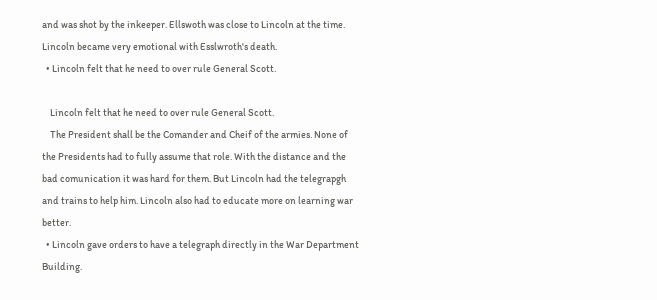and was shot by the inkeeper. Ellswoth was close to Lincoln at the time. Lincoln became very emotional with Esslwroth's death.
  • Lincoln felt that he need to over rule General Scott.

    Lincoln felt that he need to over rule General Scott.
    The President shall be the Comander and Cheif of the armies. None of the Presidents had to fully assume that role. With the distance and the bad comunication it was hard for them. But Lincoln had the telegrapgh and trains to help him. Lincoln also had to educate more on learning war better.
  • Lincoln gave orders to have a telegraph directly in the War Department Building.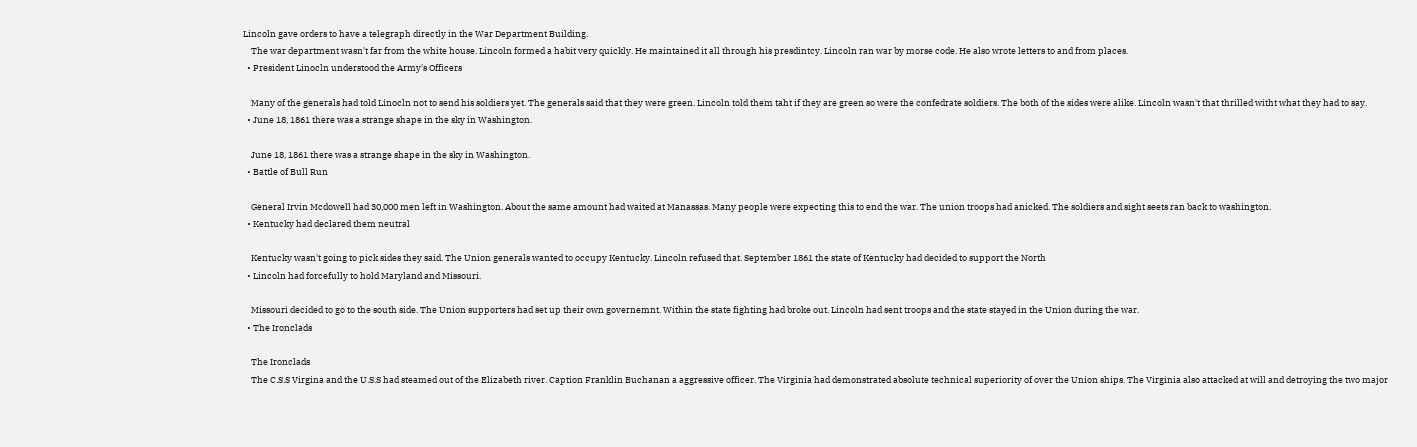Lincoln gave orders to have a telegraph directly in the War Department Building.
    The war department wasn't far from the white house. Lincoln formed a habit very quickly. He maintained it all through his presdintcy. Lincoln ran war by morse code. He also wrote letters to and from places.
  • President Linocln understood the Army's Officers

    Many of the generals had told Linocln not to send his soldiers yet. The generals said that they were green. Lincoln told them taht if they are green so were the confedrate soldiers. The both of the sides were alike. Lincoln wasn't that thrilled witht what they had to say.
  • June 18, 1861 there was a strange shape in the sky in Washington.

    June 18, 1861 there was a strange shape in the sky in Washington.
  • Battle of Bull Run

    General Irvin Mcdowell had 30,000 men left in Washington. About the same amount had waited at Manassas. Many people were expecting this to end the war. The union troops had anicked. The soldiers and sight seets ran back to washington.
  • Kentucky had declared them neutral

    Kentucky wasn't going to pick sides they said. The Union generals wanted to occupy Kentucky. Lincoln refused that. September 1861 the state of Kentucky had decided to support the North
  • Lincoln had forcefully to hold Maryland and Missouri.

    Missouri decided to go to the south side. The Union supporters had set up their own governemnt. Within the state fighting had broke out. Lincoln had sent troops and the state stayed in the Union during the war.
  • The Ironclads

    The Ironclads
    The C.S.S Virgina and the U.S.S had steamed out of the Elizabeth river. Caption Franklin Buchanan a aggressive officer. The Virginia had demonstrated absolute technical superiority of over the Union ships. The Virginia also attacked at will and detroying the two major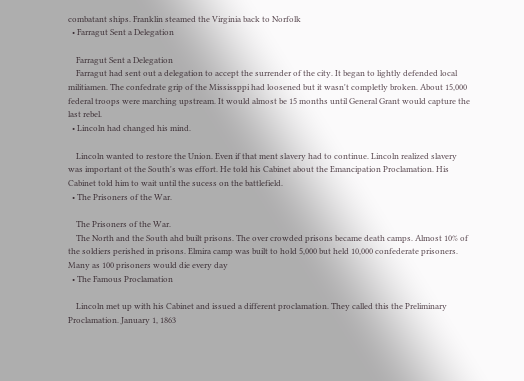combatant ships. Franklin steamed the Virginia back to Norfolk
  • Farragut Sent a Delegation

    Farragut Sent a Delegation
    Farragut had sent out a delegation to accept the surrender of the city. It began to lightly defended local militiamen. The confedrate grip of the Mississppi had loosened but it wasn't completly broken. About 15,000 federal troops were marching upstream. It would almost be 15 months until General Grant would capture the last rebel.
  • Lincoln had changed his mind.

    Lincoln wanted to restore the Union. Even if that ment slavery had to continue. Lincoln realized slavery was important ot the South's was effort. He told his Cabinet about the Emancipation Proclamation. His Cabinet told him to wait until the sucess on the battlefield.
  • The Prisoners of the War.

    The Prisoners of the War.
    The North and the South ahd built prisons. The over crowded prisons became death camps. Almost 10% of the soldiers perished in prisons. Elmira camp was built to hold 5,000 but held 10,000 confederate prisoners. Many as 100 prisoners would die every day
  • The Famous Proclamation

    Lincoln met up with his Cabinet and issued a different proclamation. They called this the Preliminary Proclamation. January 1, 1863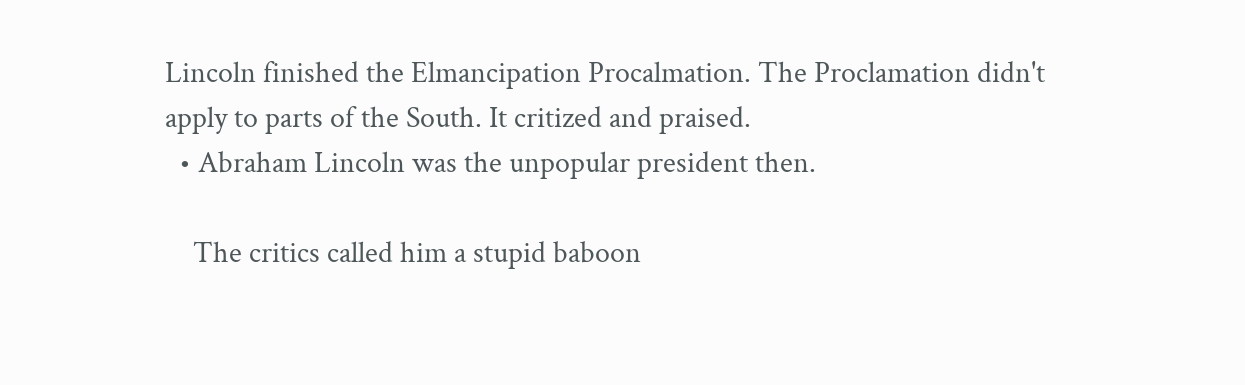Lincoln finished the Elmancipation Procalmation. The Proclamation didn't apply to parts of the South. It critized and praised.
  • Abraham Lincoln was the unpopular president then.

    The critics called him a stupid baboon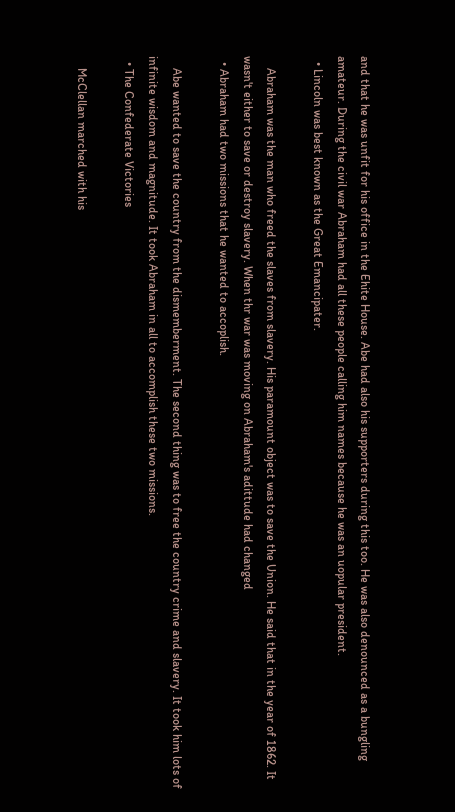and that he was unfit for his office in the Ehite House. Abe had also his supporters during this too. He was also denounced as a bungling amateur. During the civil war Abraham had all these people calling him names because he was an uopular president.
  • Lincoln was best known as the Great Emancipater.

    Abraham was the man who freed the slaves from slavery. His paramount object was to save the Union. He said that in the year of 1862. It wasn't either to save or destroy slavery. When thr war was moving on Abraham's adittude had changed
  • Abraham had two missions that he wanted to accoplish.

    Abe wanted to save the country from the dismemberment. The second thing was to free the country crime and slavery. It took him lots of infinite wisdom and magnitude. It took Abraham in all to accomplish these two missions.
  • The Confederate Victories

    McClellan marched with his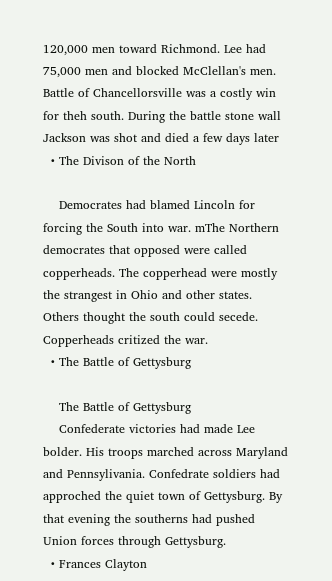120,000 men toward Richmond. Lee had 75,000 men and blocked McClellan's men. Battle of Chancellorsville was a costly win for theh south. During the battle stone wall Jackson was shot and died a few days later
  • The Divison of the North

    Democrates had blamed Lincoln for forcing the South into war. mThe Northern democrates that opposed were called copperheads. The copperhead were mostly the strangest in Ohio and other states. Others thought the south could secede. Copperheads critized the war.
  • The Battle of Gettysburg

    The Battle of Gettysburg
    Confederate victories had made Lee bolder. His troops marched across Maryland and Pennsylivania. Confedrate soldiers had approched the quiet town of Gettysburg. By that evening the southerns had pushed Union forces through Gettysburg.
  • Frances Clayton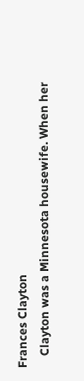Frances Clayton
    Clayton was a Minnesota housewife. When her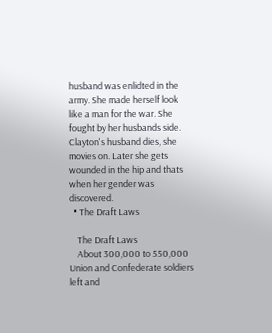husband was enlidted in the army. She made herself look like a man for the war. She fought by her husbands side. Clayton's husband dies, she movies on. Later she gets wounded in the hip and thats when her gender was discovered.
  • The Draft Laws

    The Draft Laws
    About 300,000 to 550,000 Union and Confederate soldiers left and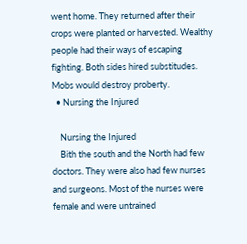went home. They returned after their crops were planted or harvested. Wealthy people had their ways of escaping fighting. Both sides hired substitudes. Mobs would destroy proberty.
  • Nursing the Injured

    Nursing the Injured
    Bith the south and the North had few doctors. They were also had few nurses and surgeons. Most of the nurses were female and were untrained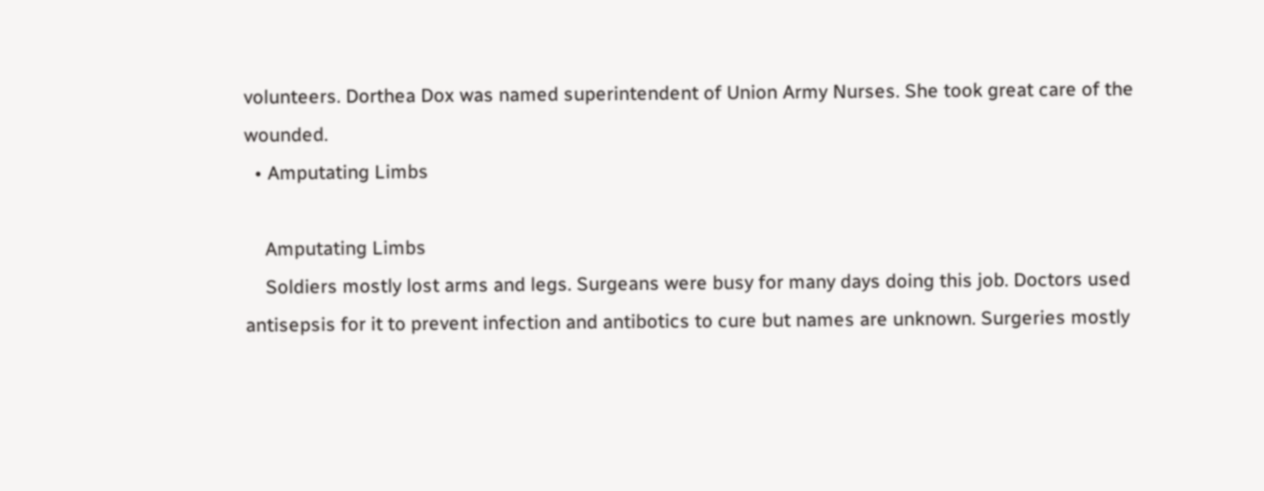volunteers. Dorthea Dox was named superintendent of Union Army Nurses. She took great care of the wounded.
  • Amputating Limbs

    Amputating Limbs
    Soldiers mostly lost arms and legs. Surgeans were busy for many days doing this job. Doctors used antisepsis for it to prevent infection and antibotics to cure but names are unknown. Surgeries mostly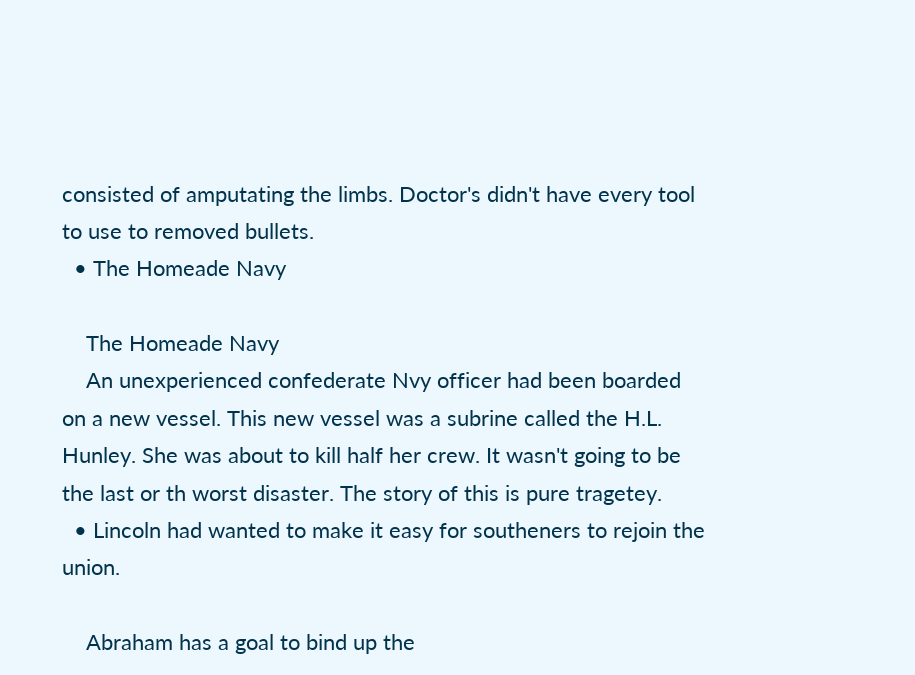consisted of amputating the limbs. Doctor's didn't have every tool to use to removed bullets.
  • The Homeade Navy

    The Homeade Navy
    An unexperienced confederate Nvy officer had been boarded on a new vessel. This new vessel was a subrine called the H.L. Hunley. She was about to kill half her crew. It wasn't going to be the last or th worst disaster. The story of this is pure tragetey.
  • Lincoln had wanted to make it easy for southeners to rejoin the union.

    Abraham has a goal to bind up the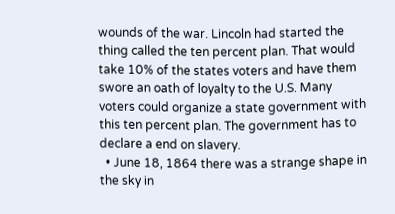wounds of the war. Lincoln had started the thing called the ten percent plan. That would take 10% of the states voters and have them swore an oath of loyalty to the U.S. Many voters could organize a state government with this ten percent plan. The government has to declare a end on slavery.
  • June 18, 1864 there was a strange shape in the sky in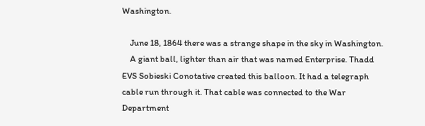Washington.

    June 18, 1864 there was a strange shape in the sky in Washington.
    A giant ball, lighter than air that was named Enterprise. Thadd EVS Sobieski Conotative created this balloon. It had a telegraph cable run through it. That cable was connected to the War Department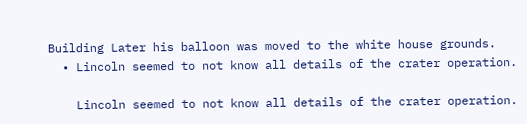Building Later his balloon was moved to the white house grounds.
  • Lincoln seemed to not know all details of the crater operation.

    Lincoln seemed to not know all details of the crater operation.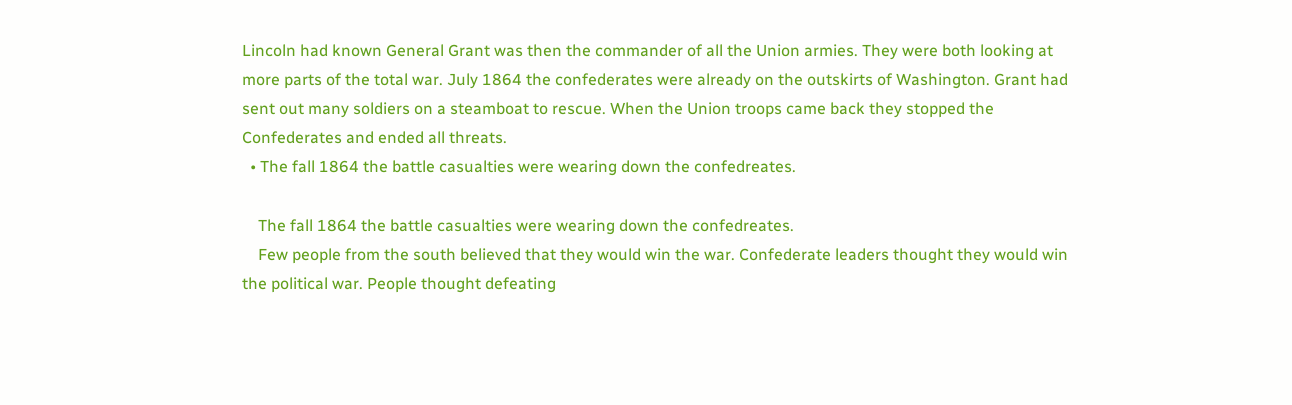Lincoln had known General Grant was then the commander of all the Union armies. They were both looking at more parts of the total war. July 1864 the confederates were already on the outskirts of Washington. Grant had sent out many soldiers on a steamboat to rescue. When the Union troops came back they stopped the Confederates and ended all threats.
  • The fall 1864 the battle casualties were wearing down the confedreates.

    The fall 1864 the battle casualties were wearing down the confedreates.
    Few people from the south believed that they would win the war. Confederate leaders thought they would win the political war. People thought defeating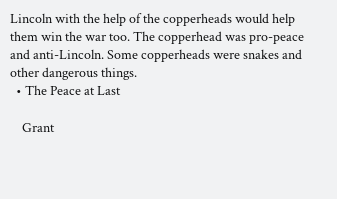Lincoln with the help of the copperheads would help them win the war too. The copperhead was pro-peace and anti-Lincoln. Some copperheads were snakes and other dangerous things.
  • The Peace at Last

    Grant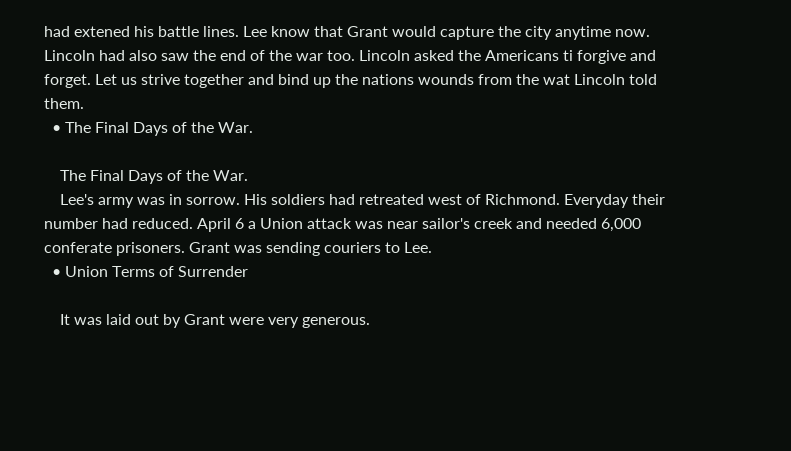had extened his battle lines. Lee know that Grant would capture the city anytime now. Lincoln had also saw the end of the war too. Lincoln asked the Americans ti forgive and forget. Let us strive together and bind up the nations wounds from the wat Lincoln told them.
  • The Final Days of the War.

    The Final Days of the War.
    Lee's army was in sorrow. His soldiers had retreated west of Richmond. Everyday their number had reduced. April 6 a Union attack was near sailor's creek and needed 6,000 conferate prisoners. Grant was sending couriers to Lee.
  • Union Terms of Surrender

    It was laid out by Grant were very generous.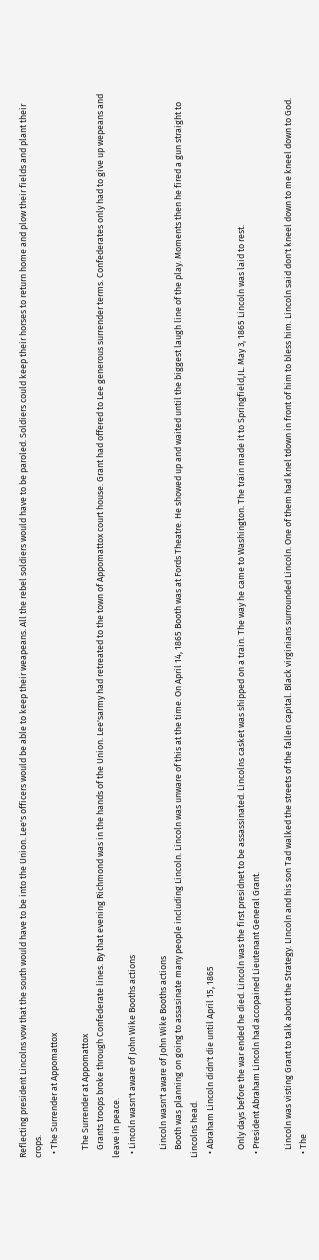Reflecting president Lincolns vow that the south would have to be into the Union. Lee's officers would be able to keep their weapeans. All the rebel soldiers would have to be paroled. Soldiers could keep their horses to return home and plow their fields and plant their crops.
  • The Surrender at Appomattox

    The Surrender at Appomattox
    Grants troops broke through Confederate lines. By that evening Richmond was in the hands of the Union. Lee'sarmy had retreated to the town of Appomattox court house. Grant had offered to Lee generous surrender terms. Confederates only had to give up wepeans and leave in peace.
  • Lincoln wasn't aware of John Wike Booths actions

    Lincoln wasn't aware of John Wike Booths actions
    Booth was planning on going to assasinate many people including Lincoln. Lincoln was unware of this at the time. On April 14, 1865 Booth was at Fords Theatre. He showed up and waited until the biggest laugh line of the play. Moments then he fired a gun straight to Lincolns head.
  • Abraham Lincoln didn't die until April 15, 1865

    Only days before the war ended he died. Lincoln was the first presidnet to be assassinated. Lincolns casket was shipped on a train. The way he came to Washington. The train made it to Springfield,IL. May 3, 1865 Lincoln was laid to rest.
  • President Abraham Lincoln had accopained Lieutenant General Grant.

    Lincoln was visting Grant to talk about the Strategy. LIncoln and his son Tad walked the streets of the fallen capital. Black virginians surrounded Lincoln. One of them had knel tdown in front of him to bless him. Lincoln said don't kneel down to me kneel down to God.
  • The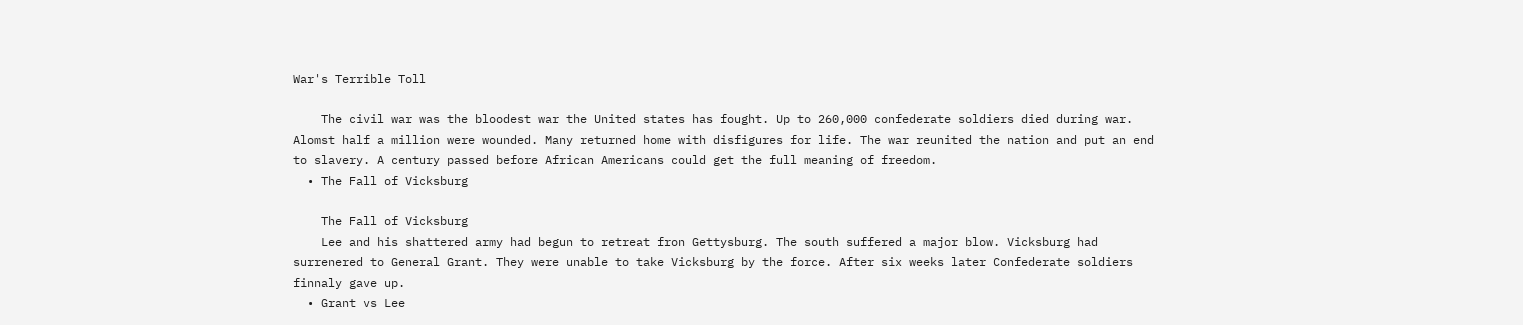War's Terrible Toll

    The civil war was the bloodest war the United states has fought. Up to 260,000 confederate soldiers died during war. Alomst half a million were wounded. Many returned home with disfigures for life. The war reunited the nation and put an end to slavery. A century passed before African Americans could get the full meaning of freedom.
  • The Fall of Vicksburg

    The Fall of Vicksburg
    Lee and his shattered army had begun to retreat fron Gettysburg. The south suffered a major blow. Vicksburg had surrenered to General Grant. They were unable to take Vicksburg by the force. After six weeks later Confederate soldiers finnaly gave up.
  • Grant vs Lee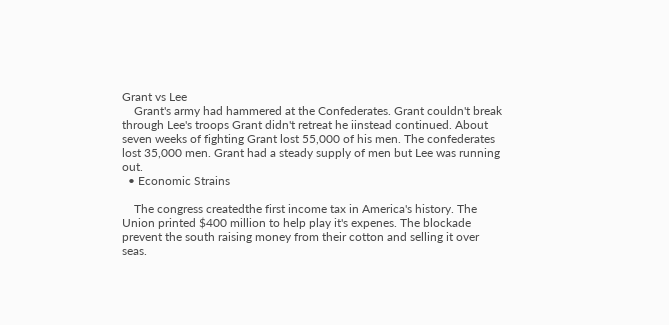Grant vs Lee
    Grant's army had hammered at the Confederates. Grant couldn't break through Lee's troops Grant didn't retreat he iinstead continued. About seven weeks of fighting Grant lost 55,000 of his men. The confederates lost 35,000 men. Grant had a steady supply of men but Lee was running out.
  • Economic Strains

    The congress createdthe first income tax in America's history. The Union printed $400 million to help play it's expenes. The blockade prevent the south raising money from their cotton and selling it over seas.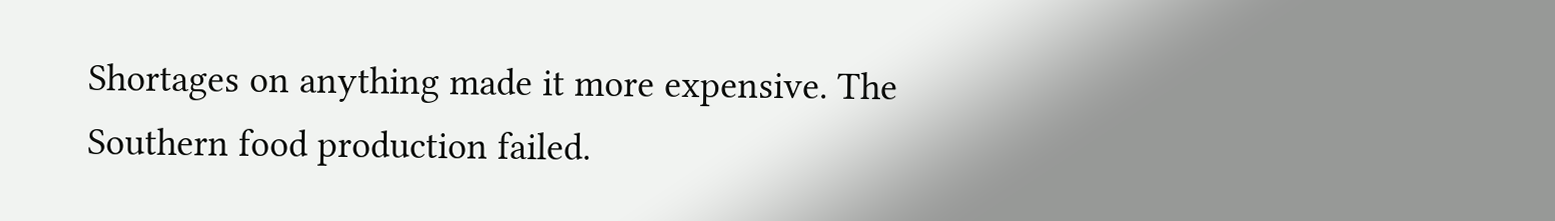Shortages on anything made it more expensive. The Southern food production failed.